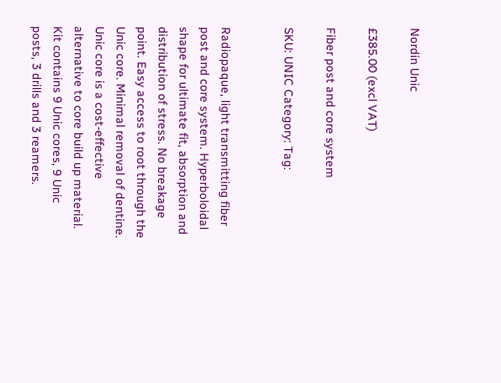Nordin Unic

£385.00 (excl VAT)

Fiber post and core system

SKU: UNIC Category: Tag:


Radiopaque, light transmitting fiber post and core system. Hyperboloidal shape for ultimate fit, absorption and distribution of stress. No breakage point. Easy access to root through the Unic core. Minimal removal of dentine. Unic core is a cost-effective alternative to core build up material. Kit contains 9 Unic cores, 9 Unic posts, 3 drills and 3 reamers.